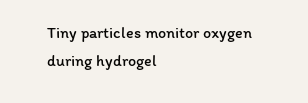Tiny particles monitor oxygen during hydrogel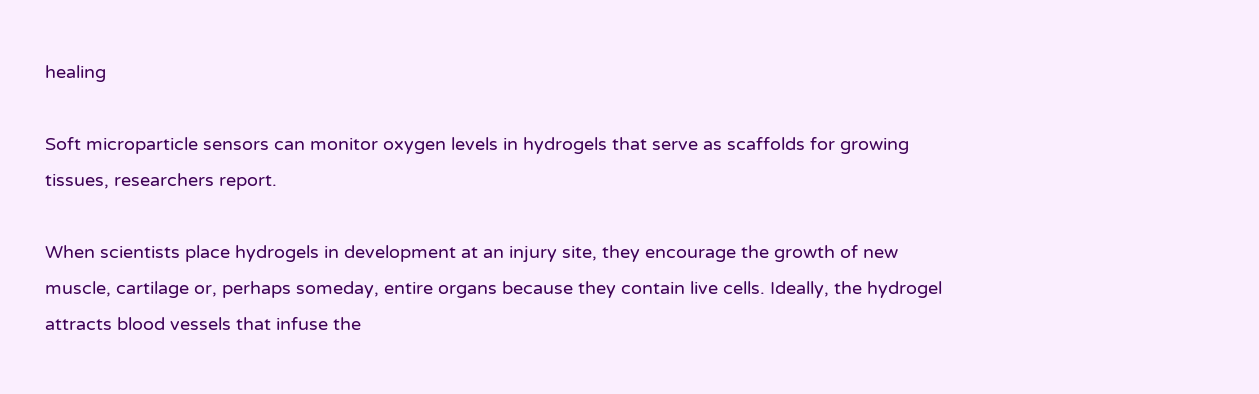healing

Soft microparticle sensors can monitor oxygen levels in hydrogels that serve as scaffolds for growing tissues, researchers report.

When scientists place hydrogels in development at an injury site, they encourage the growth of new muscle, cartilage or, perhaps someday, entire organs because they contain live cells. Ideally, the hydrogel attracts blood vessels that infuse the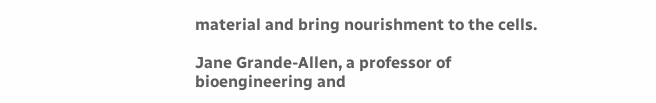material and bring nourishment to the cells.

Jane Grande-Allen, a professor of bioengineering and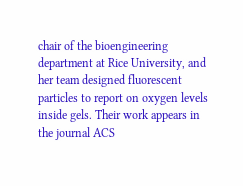chair of the bioengineering department at Rice University, and her team designed fluorescent particles to report on oxygen levels inside gels. Their work appears in the journal ACS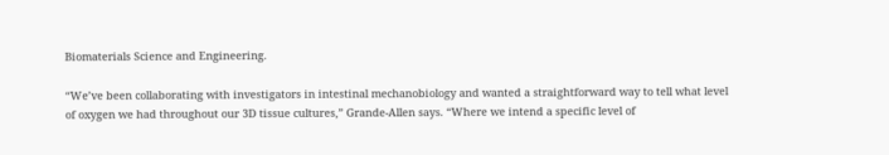Biomaterials Science and Engineering.

“We’ve been collaborating with investigators in intestinal mechanobiology and wanted a straightforward way to tell what level of oxygen we had throughout our 3D tissue cultures,” Grande-Allen says. “Where we intend a specific level of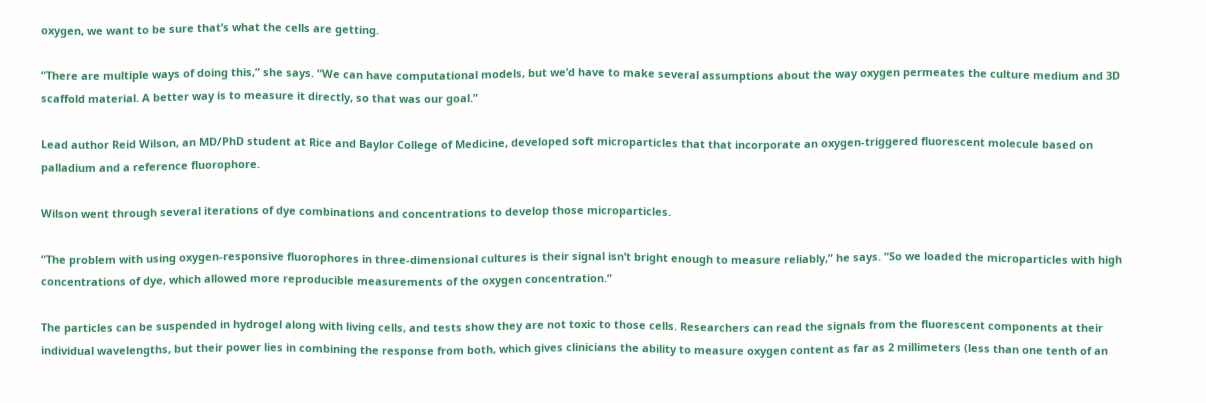oxygen, we want to be sure that’s what the cells are getting.

“There are multiple ways of doing this,” she says. “We can have computational models, but we’d have to make several assumptions about the way oxygen permeates the culture medium and 3D scaffold material. A better way is to measure it directly, so that was our goal.”

Lead author Reid Wilson, an MD/PhD student at Rice and Baylor College of Medicine, developed soft microparticles that that incorporate an oxygen-triggered fluorescent molecule based on palladium and a reference fluorophore.

Wilson went through several iterations of dye combinations and concentrations to develop those microparticles.

“The problem with using oxygen-responsive fluorophores in three-dimensional cultures is their signal isn’t bright enough to measure reliably,” he says. “So we loaded the microparticles with high concentrations of dye, which allowed more reproducible measurements of the oxygen concentration.”

The particles can be suspended in hydrogel along with living cells, and tests show they are not toxic to those cells. Researchers can read the signals from the fluorescent components at their individual wavelengths, but their power lies in combining the response from both, which gives clinicians the ability to measure oxygen content as far as 2 millimeters (less than one tenth of an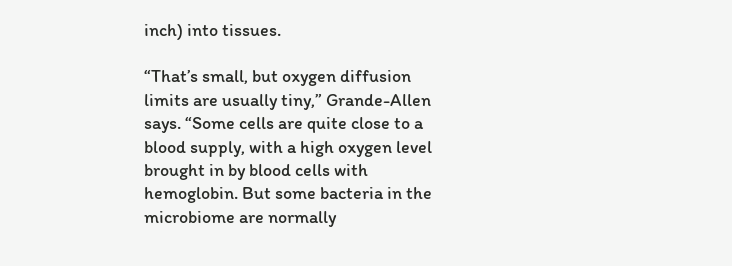inch) into tissues.

“That’s small, but oxygen diffusion limits are usually tiny,” Grande-Allen says. “Some cells are quite close to a blood supply, with a high oxygen level brought in by blood cells with hemoglobin. But some bacteria in the microbiome are normally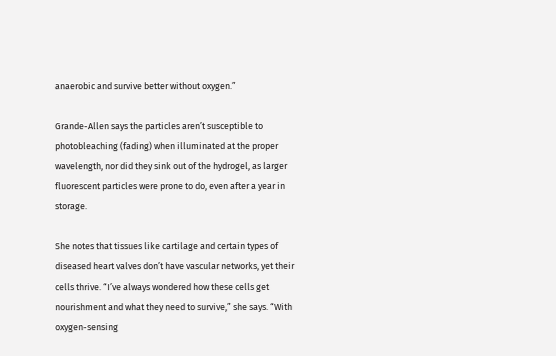anaerobic and survive better without oxygen.”

Grande-Allen says the particles aren’t susceptible to photobleaching (fading) when illuminated at the proper wavelength, nor did they sink out of the hydrogel, as larger fluorescent particles were prone to do, even after a year in storage.

She notes that tissues like cartilage and certain types of diseased heart valves don’t have vascular networks, yet their cells thrive. “I’ve always wondered how these cells get nourishment and what they need to survive,” she says. “With oxygen-sensing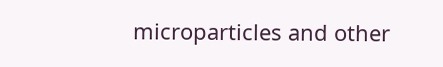microparticles and other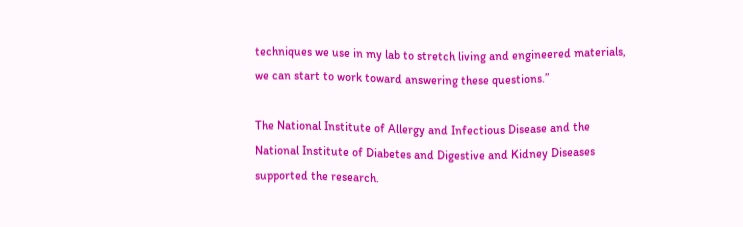techniques we use in my lab to stretch living and engineered materials, we can start to work toward answering these questions.”

The National Institute of Allergy and Infectious Disease and the National Institute of Diabetes and Digestive and Kidney Diseases supported the research.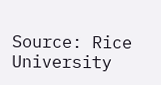Source: Rice University